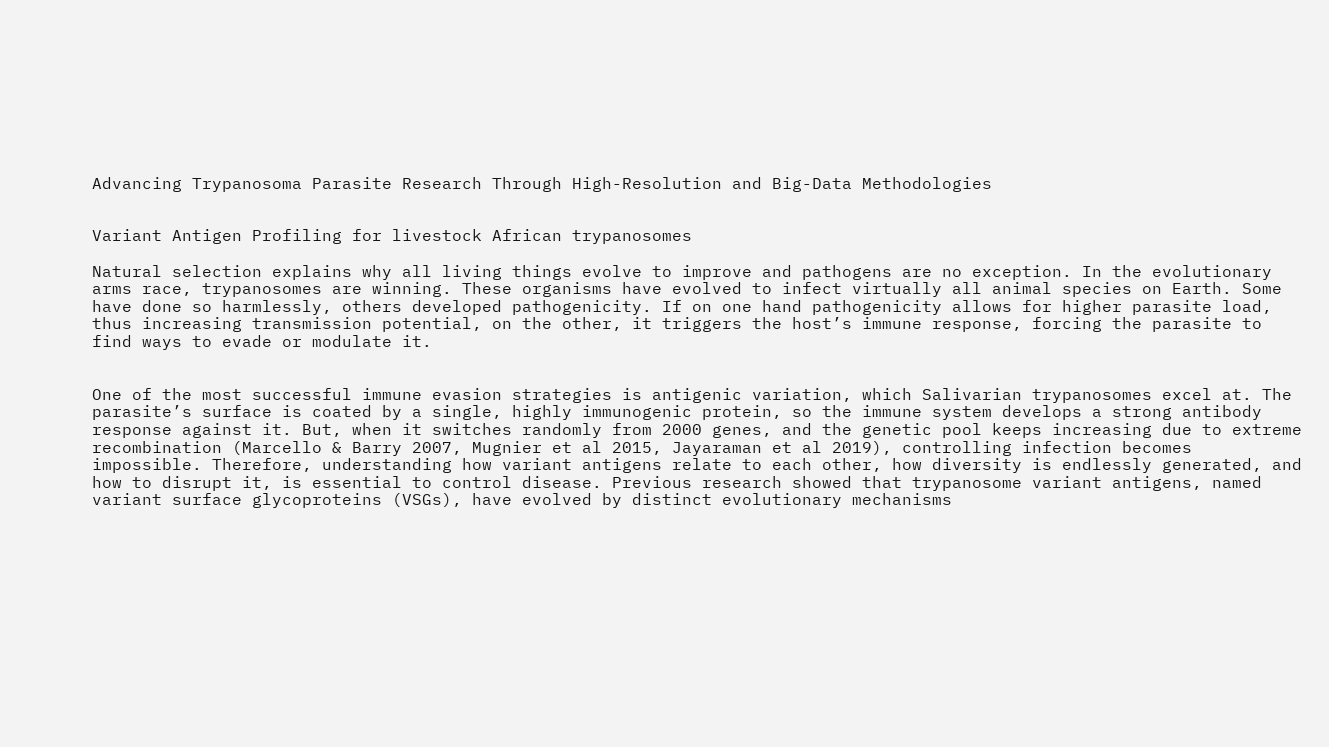Advancing Trypanosoma Parasite Research Through High-Resolution and Big-Data Methodologies


Variant Antigen Profiling for livestock African trypanosomes

Natural selection explains why all living things evolve to improve and pathogens are no exception. In the evolutionary arms race, trypanosomes are winning. These organisms have evolved to infect virtually all animal species on Earth. Some have done so harmlessly, others developed pathogenicity. If on one hand pathogenicity allows for higher parasite load, thus increasing transmission potential, on the other, it triggers the host’s immune response, forcing the parasite to find ways to evade or modulate it.


One of the most successful immune evasion strategies is antigenic variation, which Salivarian trypanosomes excel at. The parasite’s surface is coated by a single, highly immunogenic protein, so the immune system develops a strong antibody response against it. But, when it switches randomly from 2000 genes, and the genetic pool keeps increasing due to extreme recombination (Marcello & Barry 2007, Mugnier et al 2015, Jayaraman et al 2019), controlling infection becomes impossible. Therefore, understanding how variant antigens relate to each other, how diversity is endlessly generated, and how to disrupt it, is essential to control disease. Previous research showed that trypanosome variant antigens, named variant surface glycoproteins (VSGs), have evolved by distinct evolutionary mechanisms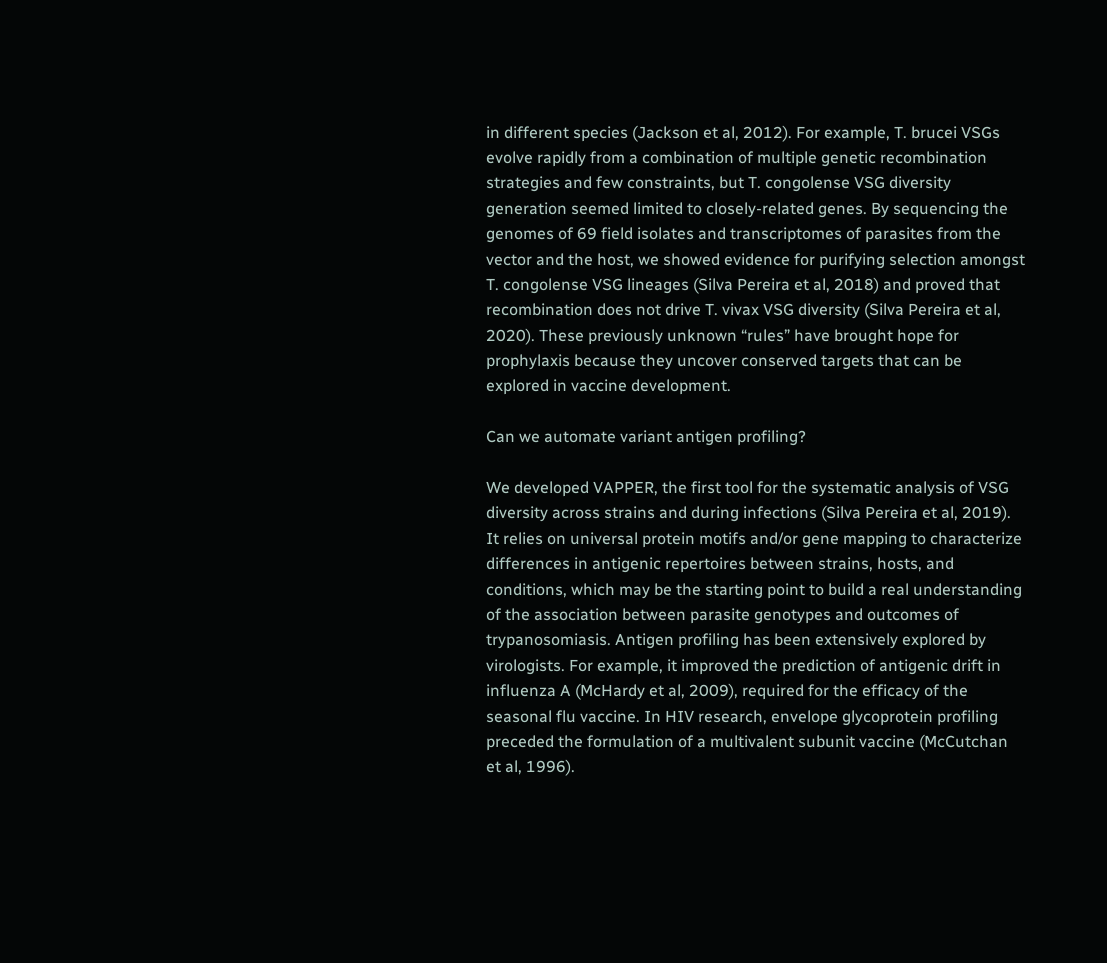in different species (Jackson et al, 2012). For example, T. brucei VSGs evolve rapidly from a combination of multiple genetic recombination strategies and few constraints, but T. congolense VSG diversity generation seemed limited to closely-related genes. By sequencing the genomes of 69 field isolates and transcriptomes of parasites from the vector and the host, we showed evidence for purifying selection amongst T. congolense VSG lineages (Silva Pereira et al, 2018) and proved that recombination does not drive T. vivax VSG diversity (Silva Pereira et al, 2020). These previously unknown “rules” have brought hope for prophylaxis because they uncover conserved targets that can be explored in vaccine development.

Can we automate variant antigen profiling?

We developed VAPPER, the first tool for the systematic analysis of VSG diversity across strains and during infections (Silva Pereira et al, 2019). It relies on universal protein motifs and/or gene mapping to characterize differences in antigenic repertoires between strains, hosts, and conditions, which may be the starting point to build a real understanding of the association between parasite genotypes and outcomes of trypanosomiasis. Antigen profiling has been extensively explored by virologists. For example, it improved the prediction of antigenic drift in influenza A (McHardy et al, 2009), required for the efficacy of the seasonal flu vaccine. In HIV research, envelope glycoprotein profiling preceded the formulation of a multivalent subunit vaccine (McCutchan et al, 1996).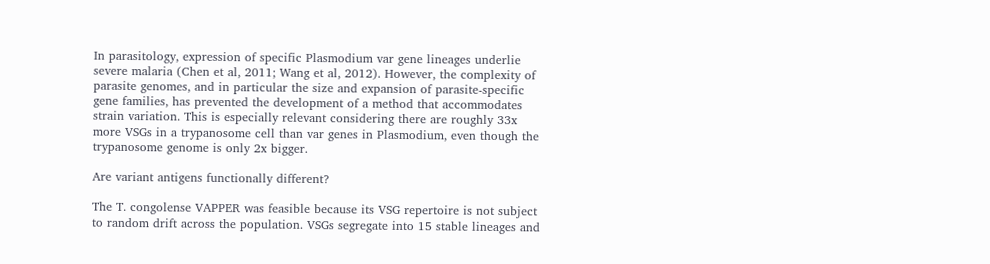In parasitology, expression of specific Plasmodium var gene lineages underlie severe malaria (Chen et al, 2011; Wang et al, 2012). However, the complexity of parasite genomes, and in particular the size and expansion of parasite-specific gene families, has prevented the development of a method that accommodates strain variation. This is especially relevant considering there are roughly 33x more VSGs in a trypanosome cell than var genes in Plasmodium, even though the trypanosome genome is only 2x bigger.

Are variant antigens functionally different?

The T. congolense VAPPER was feasible because its VSG repertoire is not subject to random drift across the population. VSGs segregate into 15 stable lineages and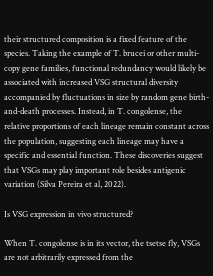their structured composition is a fixed feature of the species. Taking the example of T. brucei or other multi-copy gene families, functional redundancy would likely be associated with increased VSG structural diversity accompanied by fluctuations in size by random gene birth-and-death processes. Instead, in T. congolense, the relative proportions of each lineage remain constant across the population, suggesting each lineage may have a specific and essential function. These discoveries suggest that VSGs may play important role besides antigenic variation (Silva Pereira et al, 2022).

Is VSG expression in vivo structured?

When T. congolense is in its vector, the tsetse fly, VSGs are not arbitrarily expressed from the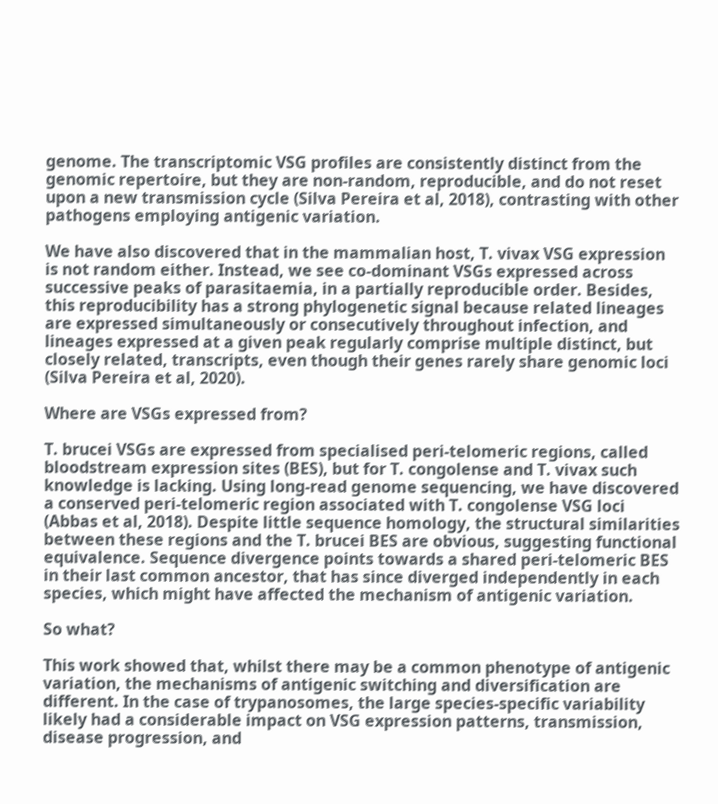genome. The transcriptomic VSG profiles are consistently distinct from the genomic repertoire, but they are non-random, reproducible, and do not reset upon a new transmission cycle (Silva Pereira et al, 2018), contrasting with other pathogens employing antigenic variation.

We have also discovered that in the mammalian host, T. vivax VSG expression is not random either. Instead, we see co-dominant VSGs expressed across successive peaks of parasitaemia, in a partially reproducible order. Besides, this reproducibility has a strong phylogenetic signal because related lineages are expressed simultaneously or consecutively throughout infection, and lineages expressed at a given peak regularly comprise multiple distinct, but closely related, transcripts, even though their genes rarely share genomic loci (Silva Pereira et al, 2020).

Where are VSGs expressed from?

T. brucei VSGs are expressed from specialised peri-telomeric regions, called bloodstream expression sites (BES), but for T. congolense and T. vivax such knowledge is lacking. Using long-read genome sequencing, we have discovered a conserved peri-telomeric region associated with T. congolense VSG loci (Abbas et al, 2018). Despite little sequence homology, the structural similarities between these regions and the T. brucei BES are obvious, suggesting functional equivalence. Sequence divergence points towards a shared peri-telomeric BES in their last common ancestor, that has since diverged independently in each species, which might have affected the mechanism of antigenic variation.

So what?

This work showed that, whilst there may be a common phenotype of antigenic variation, the mechanisms of antigenic switching and diversification are different. In the case of trypanosomes, the large species-specific variability likely had a considerable impact on VSG expression patterns, transmission, disease progression, and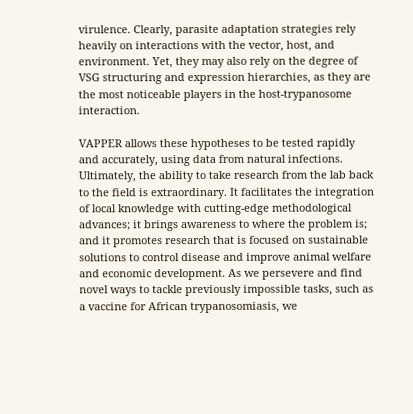virulence. Clearly, parasite adaptation strategies rely heavily on interactions with the vector, host, and environment. Yet, they may also rely on the degree of VSG structuring and expression hierarchies, as they are the most noticeable players in the host-trypanosome interaction.

VAPPER allows these hypotheses to be tested rapidly and accurately, using data from natural infections. Ultimately, the ability to take research from the lab back to the field is extraordinary. It facilitates the integration of local knowledge with cutting-edge methodological advances; it brings awareness to where the problem is; and it promotes research that is focused on sustainable solutions to control disease and improve animal welfare and economic development. As we persevere and find novel ways to tackle previously impossible tasks, such as a vaccine for African trypanosomiasis, we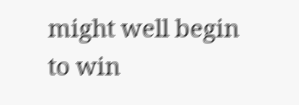might well begin to win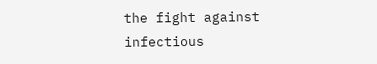the fight against infectious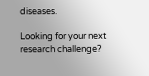diseases.

Looking for your next research challenge?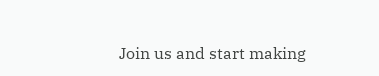Join us and start making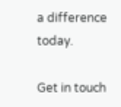a difference today.

Get in touch